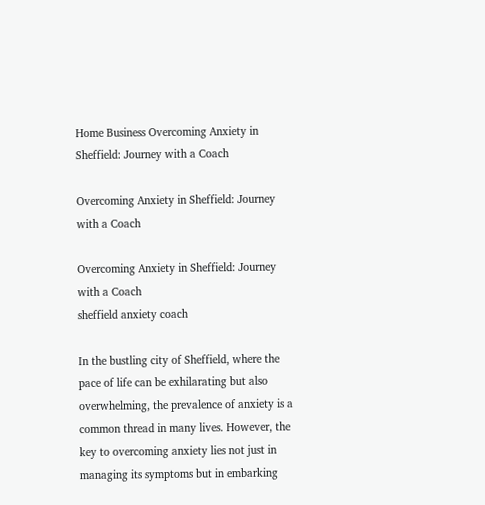Home Business Overcoming Anxiety in Sheffield: Journey with a Coach

Overcoming Anxiety in Sheffield: Journey with a Coach

Overcoming Anxiety in Sheffield: Journey with a Coach
sheffield anxiety coach

In the bustling city of Sheffield, where the pace of life can be exhilarating but also overwhelming, the prevalence of anxiety is a common thread in many lives. However, the key to overcoming anxiety lies not just in managing its symptoms but in embarking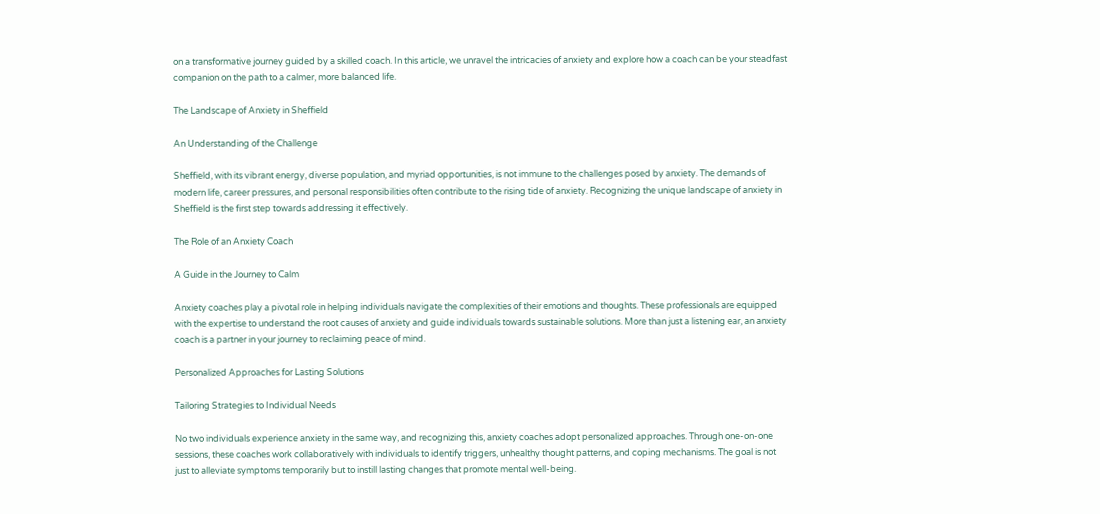on a transformative journey guided by a skilled coach. In this article, we unravel the intricacies of anxiety and explore how a coach can be your steadfast companion on the path to a calmer, more balanced life.

The Landscape of Anxiety in Sheffield

An Understanding of the Challenge

Sheffield, with its vibrant energy, diverse population, and myriad opportunities, is not immune to the challenges posed by anxiety. The demands of modern life, career pressures, and personal responsibilities often contribute to the rising tide of anxiety. Recognizing the unique landscape of anxiety in Sheffield is the first step towards addressing it effectively.

The Role of an Anxiety Coach

A Guide in the Journey to Calm

Anxiety coaches play a pivotal role in helping individuals navigate the complexities of their emotions and thoughts. These professionals are equipped with the expertise to understand the root causes of anxiety and guide individuals towards sustainable solutions. More than just a listening ear, an anxiety coach is a partner in your journey to reclaiming peace of mind.

Personalized Approaches for Lasting Solutions

Tailoring Strategies to Individual Needs

No two individuals experience anxiety in the same way, and recognizing this, anxiety coaches adopt personalized approaches. Through one-on-one sessions, these coaches work collaboratively with individuals to identify triggers, unhealthy thought patterns, and coping mechanisms. The goal is not just to alleviate symptoms temporarily but to instill lasting changes that promote mental well-being.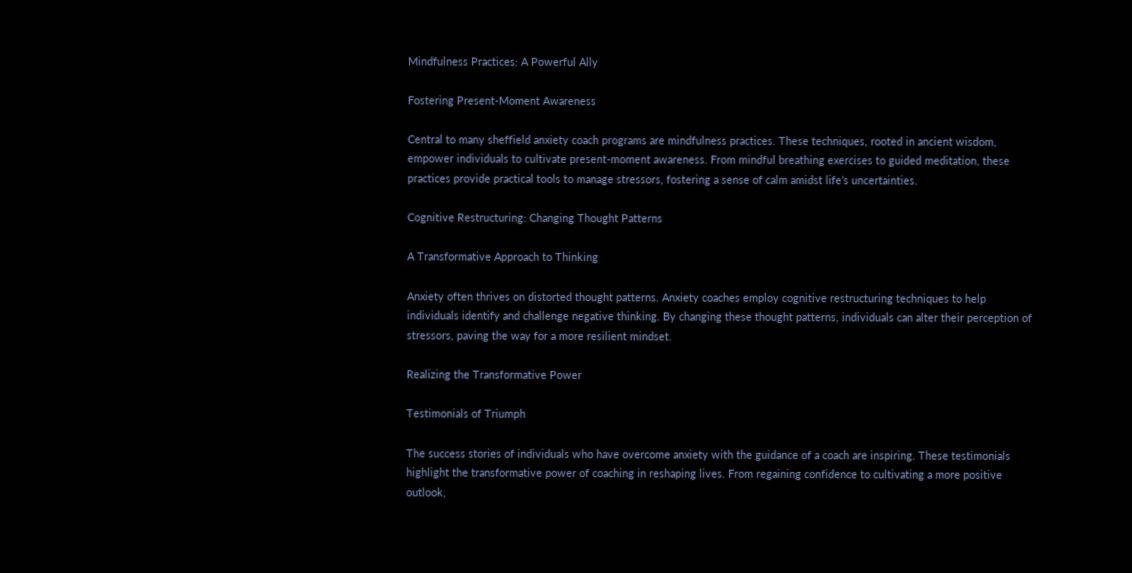Mindfulness Practices: A Powerful Ally

Fostering Present-Moment Awareness

Central to many sheffield anxiety coach programs are mindfulness practices. These techniques, rooted in ancient wisdom, empower individuals to cultivate present-moment awareness. From mindful breathing exercises to guided meditation, these practices provide practical tools to manage stressors, fostering a sense of calm amidst life’s uncertainties.

Cognitive Restructuring: Changing Thought Patterns

A Transformative Approach to Thinking

Anxiety often thrives on distorted thought patterns. Anxiety coaches employ cognitive restructuring techniques to help individuals identify and challenge negative thinking. By changing these thought patterns, individuals can alter their perception of stressors, paving the way for a more resilient mindset.

Realizing the Transformative Power

Testimonials of Triumph

The success stories of individuals who have overcome anxiety with the guidance of a coach are inspiring. These testimonials highlight the transformative power of coaching in reshaping lives. From regaining confidence to cultivating a more positive outlook,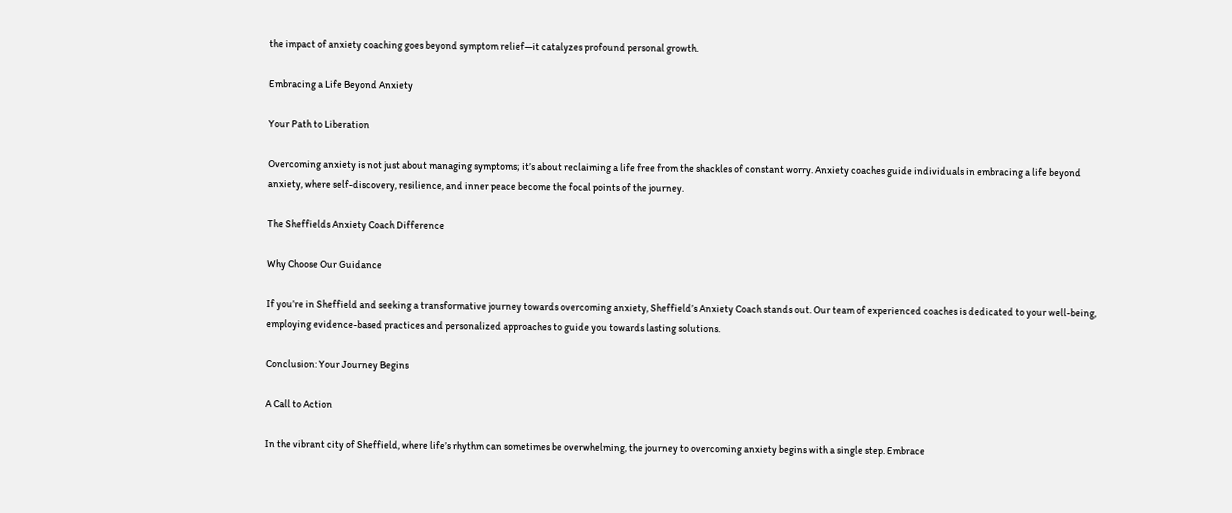the impact of anxiety coaching goes beyond symptom relief—it catalyzes profound personal growth.

Embracing a Life Beyond Anxiety

Your Path to Liberation

Overcoming anxiety is not just about managing symptoms; it’s about reclaiming a life free from the shackles of constant worry. Anxiety coaches guide individuals in embracing a life beyond anxiety, where self-discovery, resilience, and inner peace become the focal points of the journey.

The Sheffields Anxiety Coach Difference

Why Choose Our Guidance

If you’re in Sheffield and seeking a transformative journey towards overcoming anxiety, Sheffield’s Anxiety Coach stands out. Our team of experienced coaches is dedicated to your well-being, employing evidence-based practices and personalized approaches to guide you towards lasting solutions.

Conclusion: Your Journey Begins

A Call to Action

In the vibrant city of Sheffield, where life’s rhythm can sometimes be overwhelming, the journey to overcoming anxiety begins with a single step. Embrace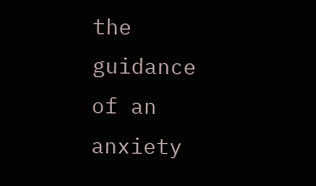the guidance of an anxiety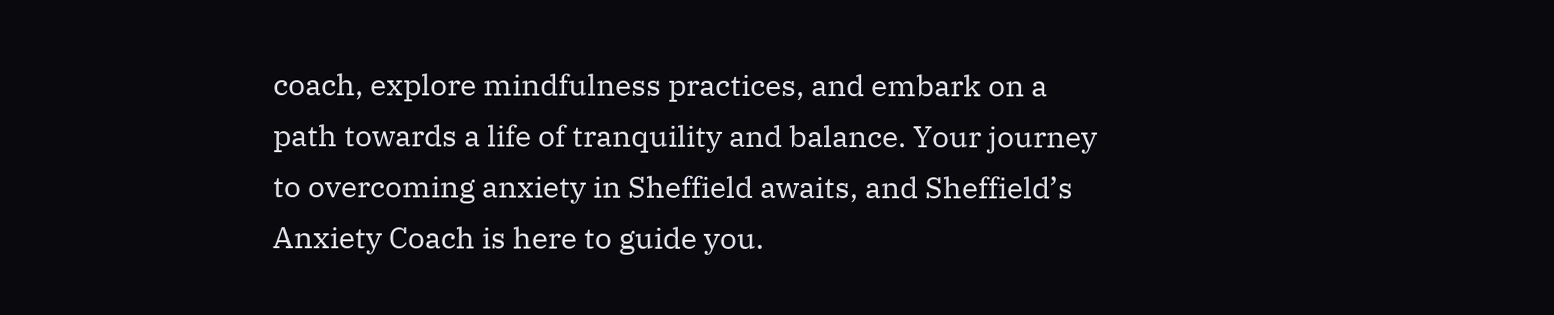coach, explore mindfulness practices, and embark on a path towards a life of tranquility and balance. Your journey to overcoming anxiety in Sheffield awaits, and Sheffield’s Anxiety Coach is here to guide you.